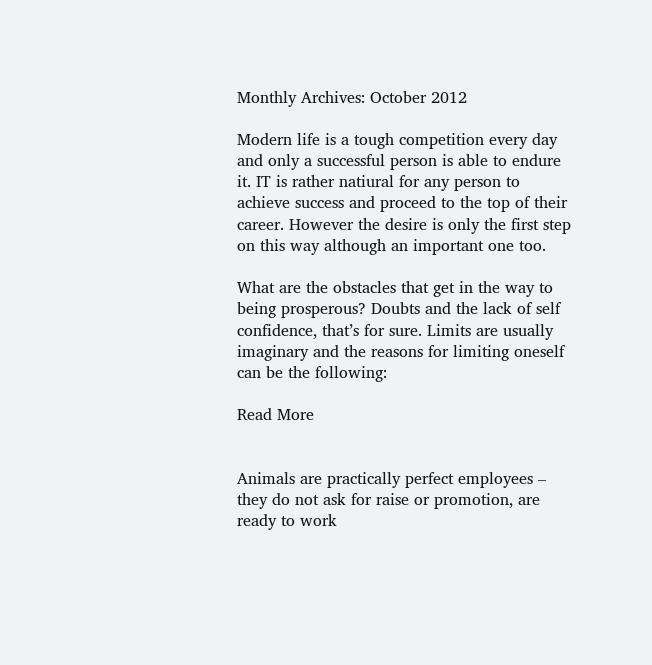Monthly Archives: October 2012

Modern life is a tough competition every day and only a successful person is able to endure it. IT is rather natiural for any person to achieve success and proceed to the top of their career. However the desire is only the first step on this way although an important one too.

What are the obstacles that get in the way to being prosperous? Doubts and the lack of self confidence, that’s for sure. Limits are usually imaginary and the reasons for limiting oneself can be the following:

Read More


Animals are practically perfect employees – they do not ask for raise or promotion, are ready to work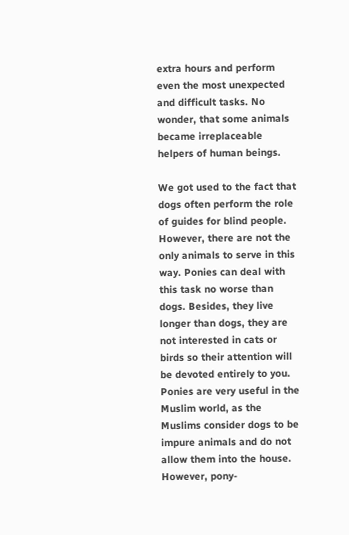extra hours and perform even the most unexpected and difficult tasks. No wonder, that some animals became irreplaceable helpers of human beings.

We got used to the fact that dogs often perform the role of guides for blind people. However, there are not the only animals to serve in this way. Ponies can deal with this task no worse than dogs. Besides, they live longer than dogs, they are not interested in cats or birds so their attention will be devoted entirely to you. Ponies are very useful in the Muslim world, as the Muslims consider dogs to be impure animals and do not allow them into the house. However, pony-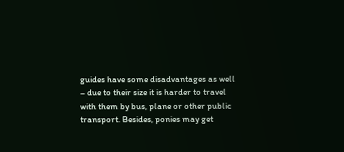guides have some disadvantages as well – due to their size it is harder to travel with them by bus, plane or other public transport. Besides, ponies may get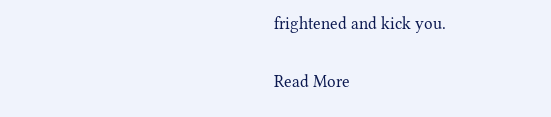frightened and kick you.

Read More